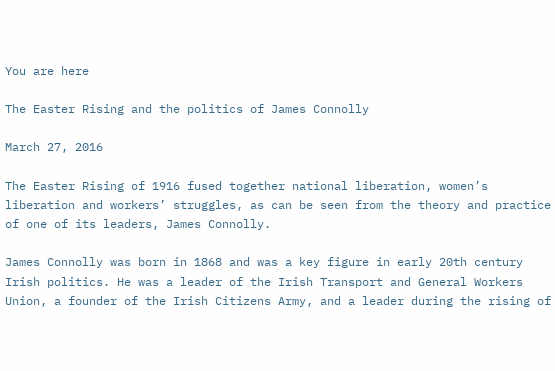You are here

The Easter Rising and the politics of James Connolly

March 27, 2016

The Easter Rising of 1916 fused together national liberation, women’s liberation and workers’ struggles, as can be seen from the theory and practice of one of its leaders, James Connolly.

James Connolly was born in 1868 and was a key figure in early 20th century Irish politics. He was a leader of the Irish Transport and General Workers Union, a founder of the Irish Citizens Army, and a leader during the rising of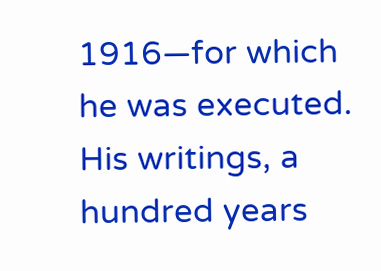1916—for which he was executed. His writings, a hundred years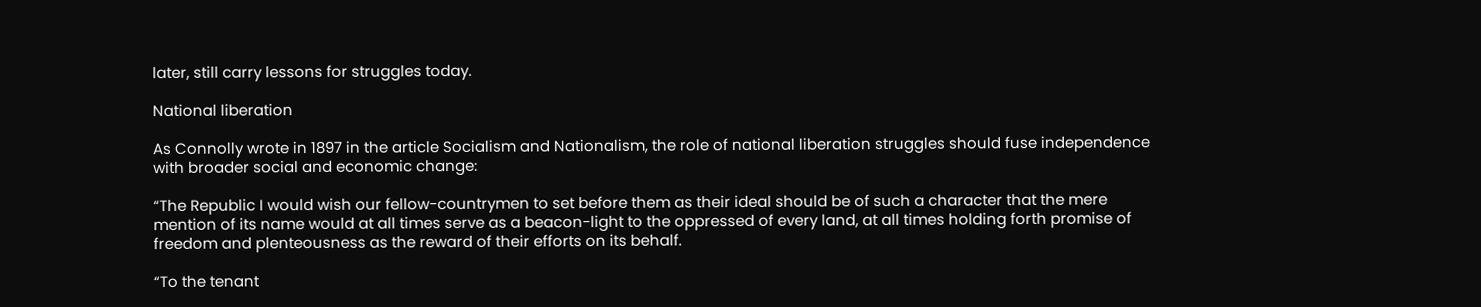later, still carry lessons for struggles today.

National liberation

As Connolly wrote in 1897 in the article Socialism and Nationalism, the role of national liberation struggles should fuse independence with broader social and economic change:

“The Republic I would wish our fellow-countrymen to set before them as their ideal should be of such a character that the mere mention of its name would at all times serve as a beacon-light to the oppressed of every land, at all times holding forth promise of freedom and plenteousness as the reward of their efforts on its behalf.

“To the tenant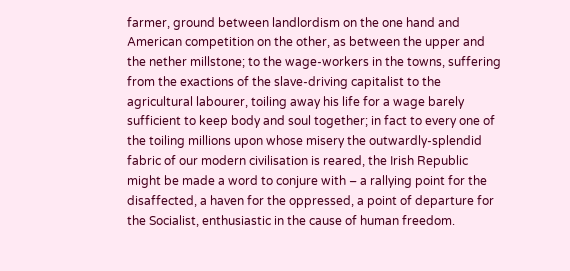farmer, ground between landlordism on the one hand and American competition on the other, as between the upper and the nether millstone; to the wage-workers in the towns, suffering from the exactions of the slave-driving capitalist to the agricultural labourer, toiling away his life for a wage barely sufficient to keep body and soul together; in fact to every one of the toiling millions upon whose misery the outwardly-splendid fabric of our modern civilisation is reared, the Irish Republic might be made a word to conjure with – a rallying point for the disaffected, a haven for the oppressed, a point of departure for the Socialist, enthusiastic in the cause of human freedom.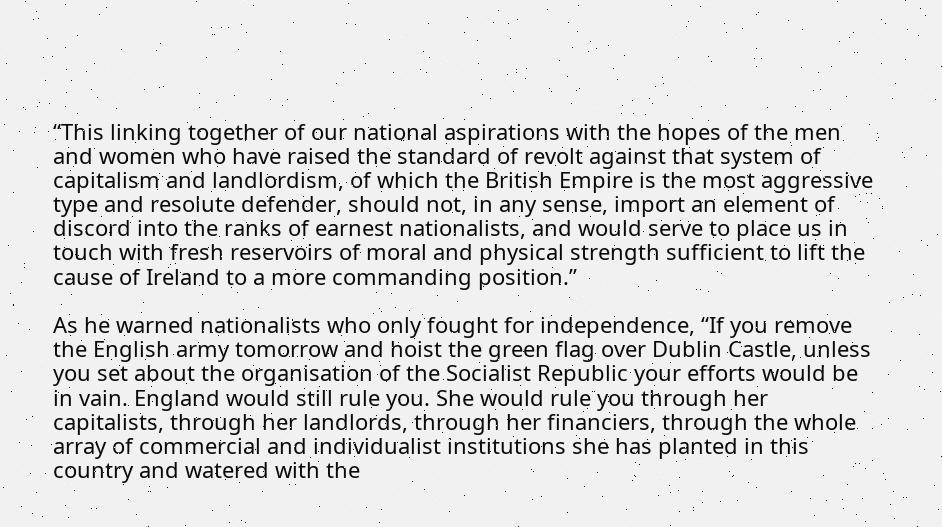“This linking together of our national aspirations with the hopes of the men and women who have raised the standard of revolt against that system of capitalism and landlordism, of which the British Empire is the most aggressive type and resolute defender, should not, in any sense, import an element of discord into the ranks of earnest nationalists, and would serve to place us in touch with fresh reservoirs of moral and physical strength sufficient to lift the cause of Ireland to a more commanding position.”

As he warned nationalists who only fought for independence, “If you remove the English army tomorrow and hoist the green flag over Dublin Castle, unless you set about the organisation of the Socialist Republic your efforts would be in vain. England would still rule you. She would rule you through her capitalists, through her landlords, through her financiers, through the whole array of commercial and individualist institutions she has planted in this country and watered with the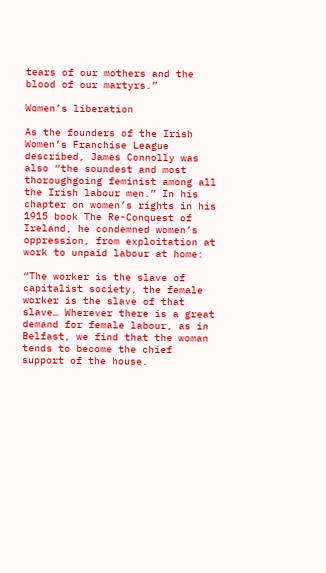tears of our mothers and the blood of our martyrs.”

Women’s liberation

As the founders of the Irish Women’s Franchise League described, James Connolly was also “the soundest and most thoroughgoing feminist among all the Irish labour men.” In his chapter on women’s rights in his 1915 book The Re-Conquest of Ireland, he condemned women’s oppression, from exploitation at work to unpaid labour at home:

“The worker is the slave of capitalist society, the female worker is the slave of that slave… Wherever there is a great demand for female labour, as in Belfast, we find that the woman tends to become the chief support of the house.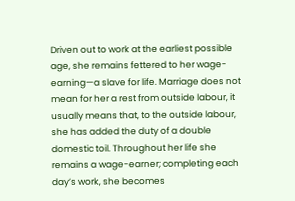Driven out to work at the earliest possible age, she remains fettered to her wage-earning—a slave for life. Marriage does not mean for her a rest from outside labour, it usually means that, to the outside labour, she has added the duty of a double domestic toil. Throughout her life she remains a wage-earner; completing each day’s work, she becomes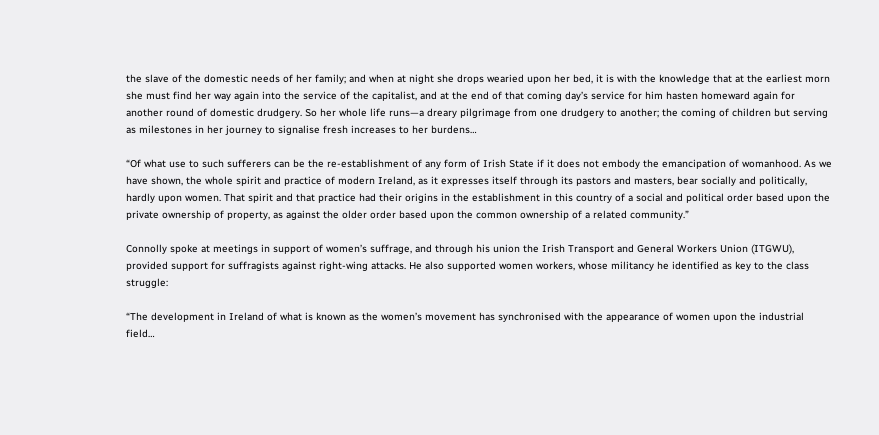the slave of the domestic needs of her family; and when at night she drops wearied upon her bed, it is with the knowledge that at the earliest morn she must find her way again into the service of the capitalist, and at the end of that coming day’s service for him hasten homeward again for another round of domestic drudgery. So her whole life runs—a dreary pilgrimage from one drudgery to another; the coming of children but serving as milestones in her journey to signalise fresh increases to her burdens…

“Of what use to such sufferers can be the re-establishment of any form of Irish State if it does not embody the emancipation of womanhood. As we have shown, the whole spirit and practice of modern Ireland, as it expresses itself through its pastors and masters, bear socially and politically, hardly upon women. That spirit and that practice had their origins in the establishment in this country of a social and political order based upon the private ownership of property, as against the older order based upon the common ownership of a related community.”

Connolly spoke at meetings in support of women’s suffrage, and through his union the Irish Transport and General Workers Union (ITGWU), provided support for suffragists against right-wing attacks. He also supported women workers, whose militancy he identified as key to the class struggle:

“The development in Ireland of what is known as the women’s movement has synchronised with the appearance of women upon the industrial field…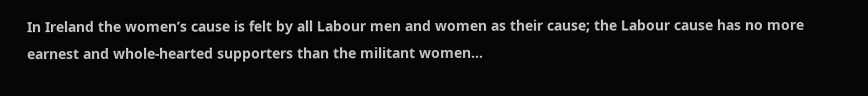In Ireland the women’s cause is felt by all Labour men and women as their cause; the Labour cause has no more earnest and whole-hearted supporters than the militant women…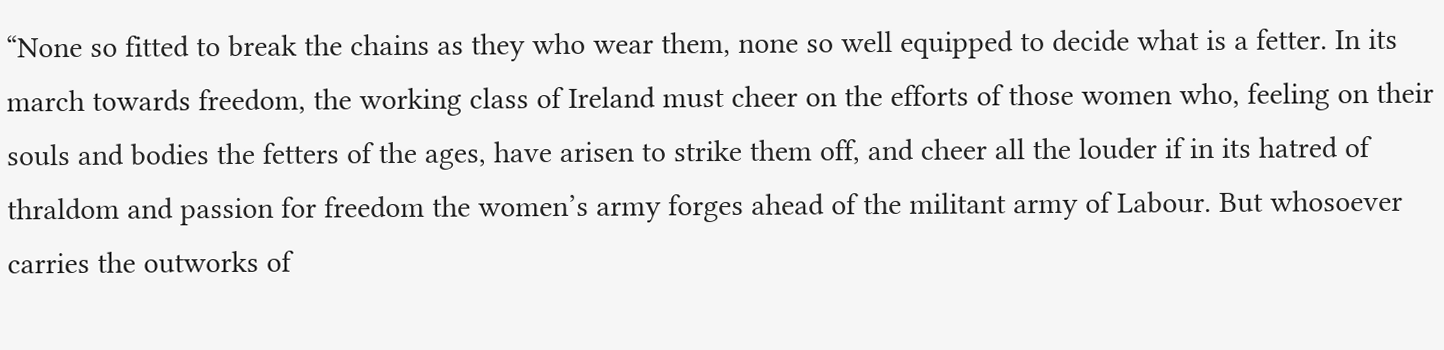“None so fitted to break the chains as they who wear them, none so well equipped to decide what is a fetter. In its march towards freedom, the working class of Ireland must cheer on the efforts of those women who, feeling on their souls and bodies the fetters of the ages, have arisen to strike them off, and cheer all the louder if in its hatred of thraldom and passion for freedom the women’s army forges ahead of the militant army of Labour. But whosoever carries the outworks of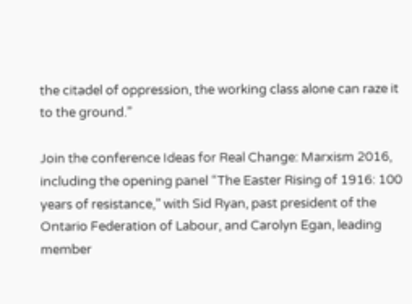the citadel of oppression, the working class alone can raze it to the ground.”

Join the conference Ideas for Real Change: Marxism 2016, including the opening panel “The Easter Rising of 1916: 100 years of resistance,” with Sid Ryan, past president of the Ontario Federation of Labour, and Carolyn Egan, leading member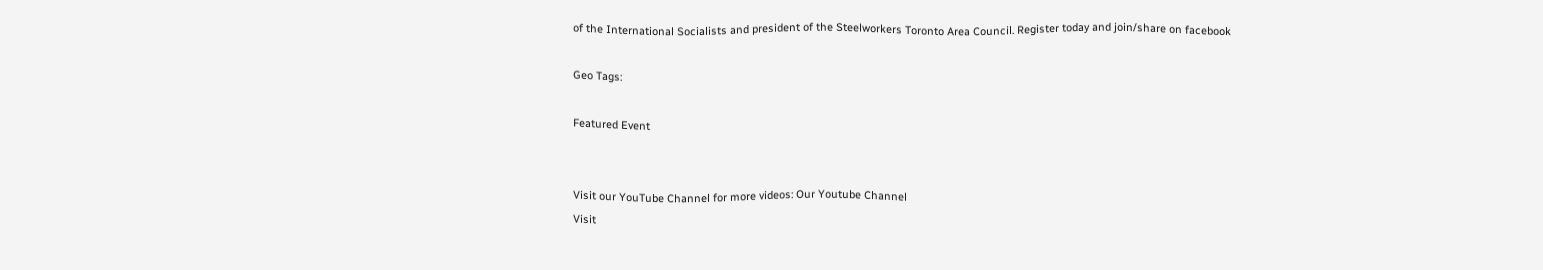of the International Socialists and president of the Steelworkers Toronto Area Council. Register today and join/share on facebook

Geo Tags:

Featured Event


Visit our YouTube Channel for more videos: Our Youtube Channel
Visit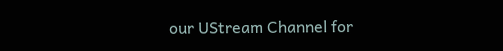our UStream Channel for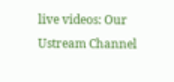live videos: Our Ustream Channel